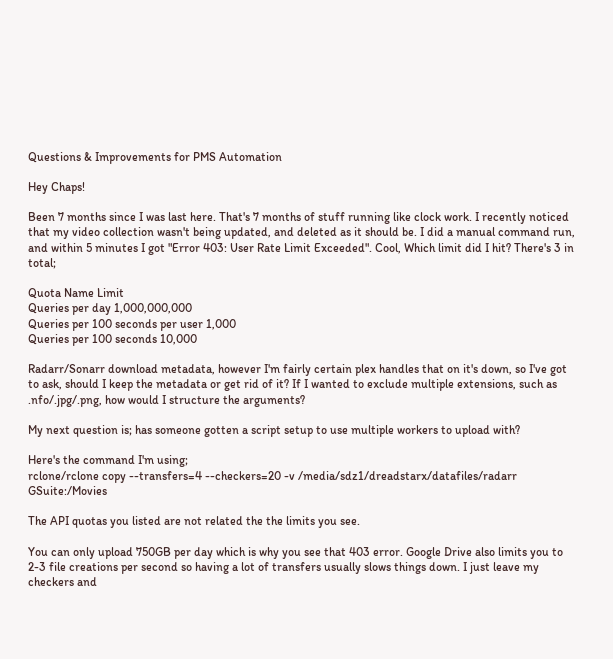Questions & Improvements for PMS Automation

Hey Chaps!

Been 7 months since I was last here. That's 7 months of stuff running like clock work. I recently noticed that my video collection wasn't being updated, and deleted as it should be. I did a manual command run, and within 5 minutes I got "Error 403: User Rate Limit Exceeded". Cool, Which limit did I hit? There's 3 in total;

Quota Name Limit
Queries per day 1,000,000,000
Queries per 100 seconds per user 1,000
Queries per 100 seconds 10,000

Radarr/Sonarr download metadata, however I'm fairly certain plex handles that on it's down, so I've got to ask, should I keep the metadata or get rid of it? If I wanted to exclude multiple extensions, such as .nfo/.jpg/.png, how would I structure the arguments?

My next question is; has someone gotten a script setup to use multiple workers to upload with?

Here's the command I'm using;
rclone/rclone copy --transfers=4 --checkers=20 -v /media/sdz1/dreadstarx/datafiles/radarr GSuite:/Movies

The API quotas you listed are not related the the limits you see.

You can only upload 750GB per day which is why you see that 403 error. Google Drive also limits you to 2-3 file creations per second so having a lot of transfers usually slows things down. I just leave my checkers and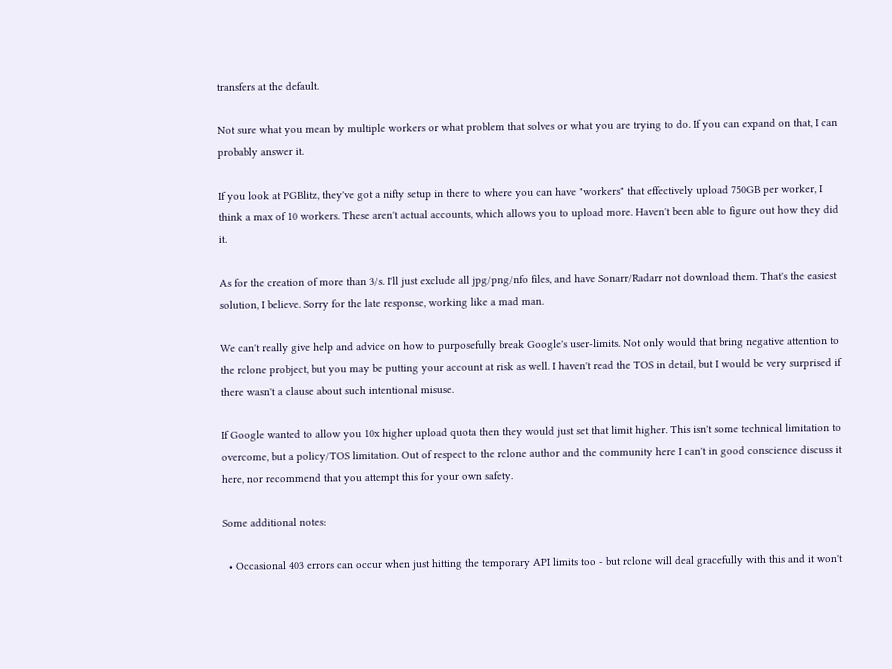transfers at the default.

Not sure what you mean by multiple workers or what problem that solves or what you are trying to do. If you can expand on that, I can probably answer it.

If you look at PGBlitz, they've got a nifty setup in there to where you can have "workers" that effectively upload 750GB per worker, I think a max of 10 workers. These aren't actual accounts, which allows you to upload more. Haven't been able to figure out how they did it.

As for the creation of more than 3/s. I'll just exclude all jpg/png/nfo files, and have Sonarr/Radarr not download them. That's the easiest solution, I believe. Sorry for the late response, working like a mad man.

We can't really give help and advice on how to purposefully break Google's user-limits. Not only would that bring negative attention to the rclone probject, but you may be putting your account at risk as well. I haven't read the TOS in detail, but I would be very surprised if there wasn't a clause about such intentional misuse.

If Google wanted to allow you 10x higher upload quota then they would just set that limit higher. This isn't some technical limitation to overcome, but a policy/TOS limitation. Out of respect to the rclone author and the community here I can't in good conscience discuss it here, nor recommend that you attempt this for your own safety.

Some additional notes:

  • Occasional 403 errors can occur when just hitting the temporary API limits too - but rclone will deal gracefully with this and it won't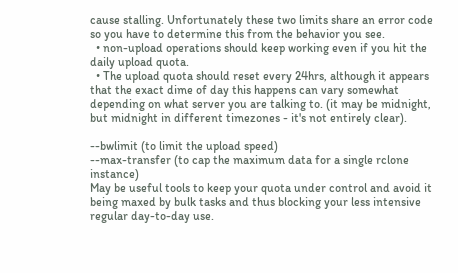cause stalling. Unfortunately these two limits share an error code so you have to determine this from the behavior you see.
  • non-upload operations should keep working even if you hit the daily upload quota.
  • The upload quota should reset every 24hrs, although it appears that the exact dime of day this happens can vary somewhat depending on what server you are talking to. (it may be midnight, but midnight in different timezones - it's not entirely clear).

--bwlimit (to limit the upload speed)
--max-transfer (to cap the maximum data for a single rclone instance)
May be useful tools to keep your quota under control and avoid it being maxed by bulk tasks and thus blocking your less intensive regular day-to-day use.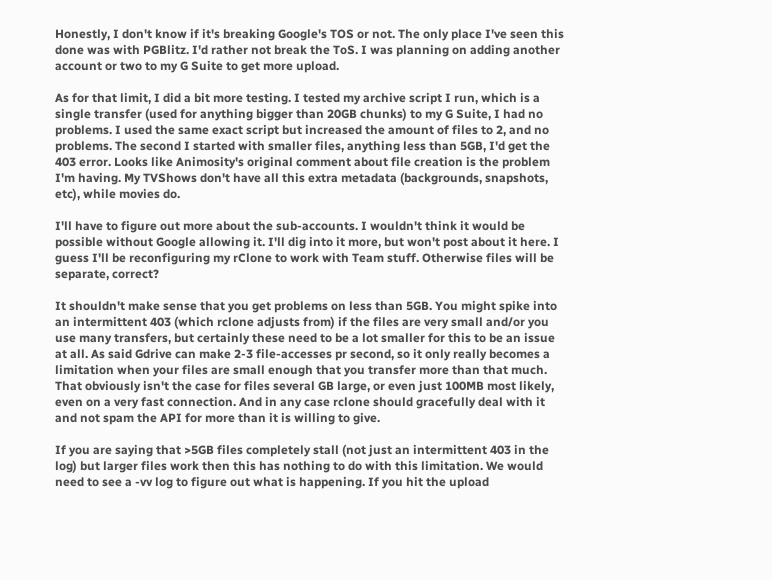Honestly, I don't know if it's breaking Google's TOS or not. The only place I've seen this done was with PGBlitz. I'd rather not break the ToS. I was planning on adding another account or two to my G Suite to get more upload.

As for that limit, I did a bit more testing. I tested my archive script I run, which is a single transfer (used for anything bigger than 20GB chunks) to my G Suite, I had no problems. I used the same exact script but increased the amount of files to 2, and no problems. The second I started with smaller files, anything less than 5GB, I'd get the 403 error. Looks like Animosity's original comment about file creation is the problem I'm having. My TVShows don't have all this extra metadata (backgrounds, snapshots, etc), while movies do.

I'll have to figure out more about the sub-accounts. I wouldn't think it would be possible without Google allowing it. I'll dig into it more, but won't post about it here. I guess I'll be reconfiguring my rClone to work with Team stuff. Otherwise files will be separate, correct?

It shouldn't make sense that you get problems on less than 5GB. You might spike into an intermittent 403 (which rclone adjusts from) if the files are very small and/or you use many transfers, but certainly these need to be a lot smaller for this to be an issue at all. As said Gdrive can make 2-3 file-accesses pr second, so it only really becomes a limitation when your files are small enough that you transfer more than that much. That obviously isn't the case for files several GB large, or even just 100MB most likely, even on a very fast connection. And in any case rclone should gracefully deal with it and not spam the API for more than it is willing to give.

If you are saying that >5GB files completely stall (not just an intermittent 403 in the log) but larger files work then this has nothing to do with this limitation. We would need to see a -vv log to figure out what is happening. If you hit the upload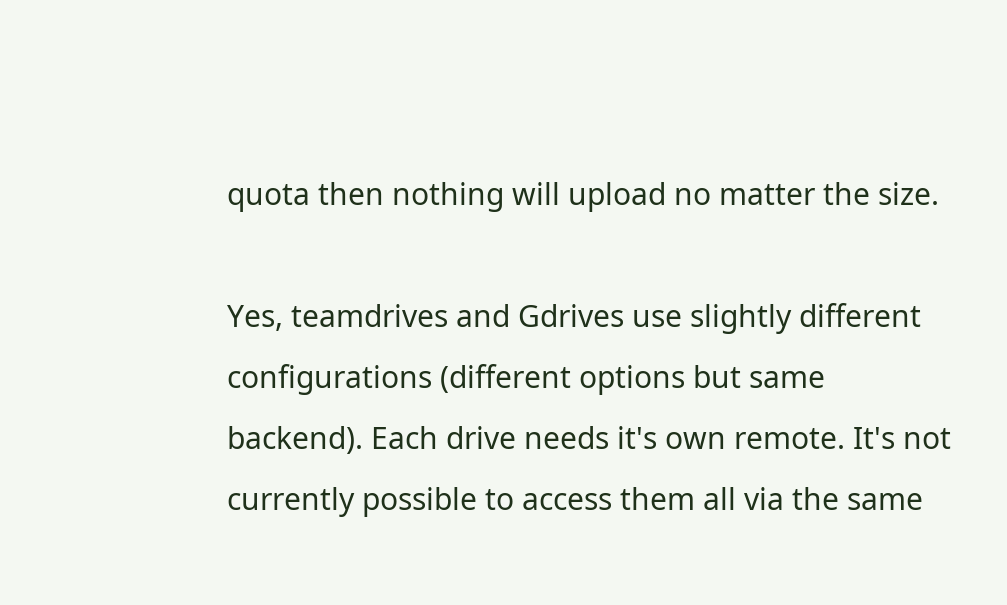quota then nothing will upload no matter the size.

Yes, teamdrives and Gdrives use slightly different configurations (different options but same backend). Each drive needs it's own remote. It's not currently possible to access them all via the same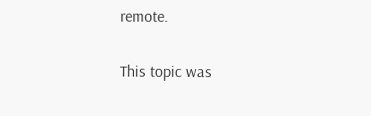remote.

This topic was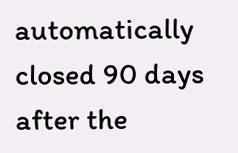automatically closed 90 days after the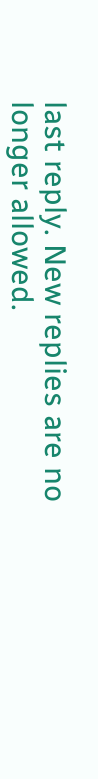last reply. New replies are no longer allowed.